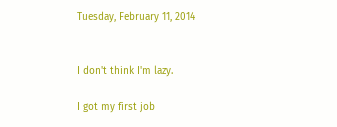Tuesday, February 11, 2014


I don't think I'm lazy.

I got my first job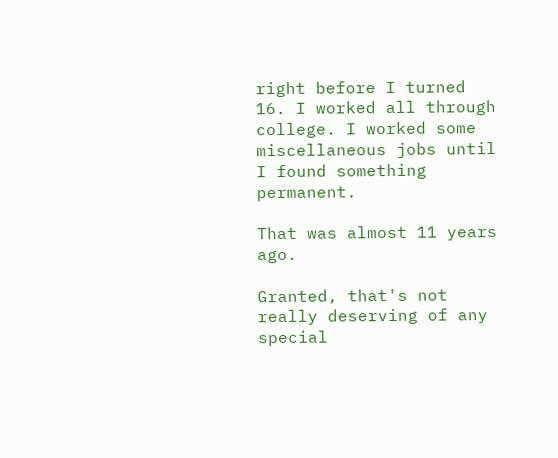right before I turned 16. I worked all through college. I worked some miscellaneous jobs until I found something permanent.

That was almost 11 years ago.

Granted, that's not really deserving of any special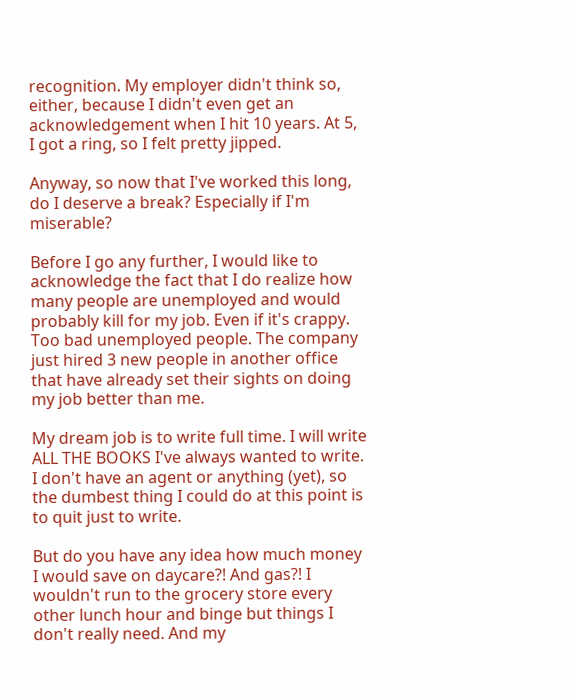recognition. My employer didn't think so, either, because I didn't even get an acknowledgement when I hit 10 years. At 5, I got a ring, so I felt pretty jipped.

Anyway, so now that I've worked this long, do I deserve a break? Especially if I'm miserable?

Before I go any further, I would like to acknowledge the fact that I do realize how many people are unemployed and would probably kill for my job. Even if it's crappy. Too bad unemployed people. The company just hired 3 new people in another office that have already set their sights on doing my job better than me.

My dream job is to write full time. I will write ALL THE BOOKS I've always wanted to write. I don't have an agent or anything (yet), so the dumbest thing I could do at this point is to quit just to write.

But do you have any idea how much money I would save on daycare?! And gas?! I wouldn't run to the grocery store every other lunch hour and binge but things I don't really need. And my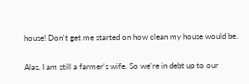house! Don't get me started on how clean my house would be.

Alas, I am still a farmer's wife. So we're in debt up to our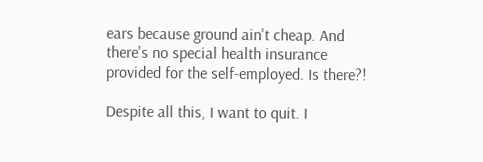ears because ground ain't cheap. And there's no special health insurance provided for the self-employed. Is there?!

Despite all this, I want to quit. I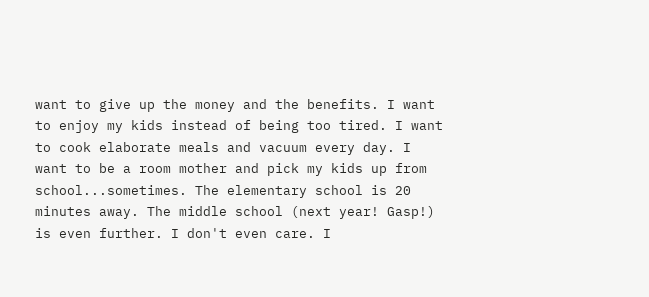want to give up the money and the benefits. I want to enjoy my kids instead of being too tired. I want to cook elaborate meals and vacuum every day. I want to be a room mother and pick my kids up from school...sometimes. The elementary school is 20 minutes away. The middle school (next year! Gasp!) is even further. I don't even care. I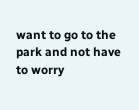want to go to the park and not have to worry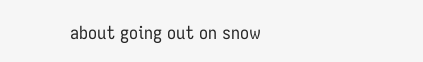about going out on snow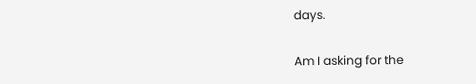days.

Am I asking for the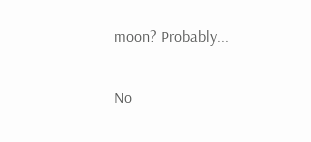moon? Probably...

No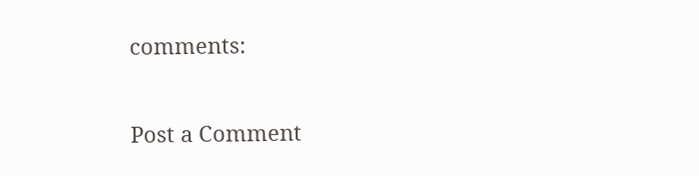comments:

Post a Comment